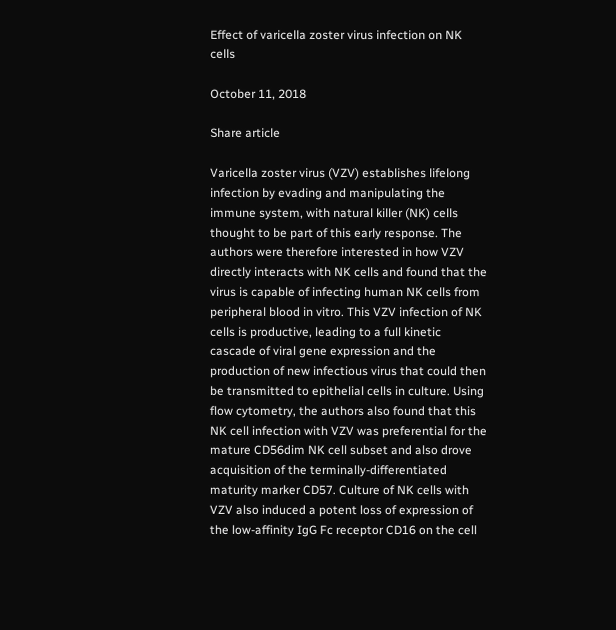Effect of varicella zoster virus infection on NK cells

October 11, 2018

Share article

Varicella zoster virus (VZV) establishes lifelong infection by evading and manipulating the immune system, with natural killer (NK) cells thought to be part of this early response. The authors were therefore interested in how VZV directly interacts with NK cells and found that the virus is capable of infecting human NK cells from peripheral blood in vitro. This VZV infection of NK cells is productive, leading to a full kinetic cascade of viral gene expression and the production of new infectious virus that could then be transmitted to epithelial cells in culture. Using flow cytometry, the authors also found that this NK cell infection with VZV was preferential for the mature CD56dim NK cell subset and also drove acquisition of the terminally-differentiated maturity marker CD57. Culture of NK cells with VZV also induced a potent loss of expression of the low-affinity IgG Fc receptor CD16 on the cell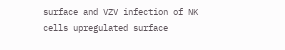surface and VZV infection of NK cells upregulated surface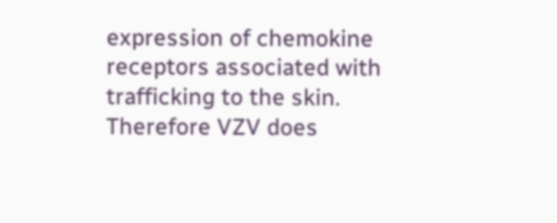expression of chemokine receptors associated with trafficking to the skin. Therefore VZV does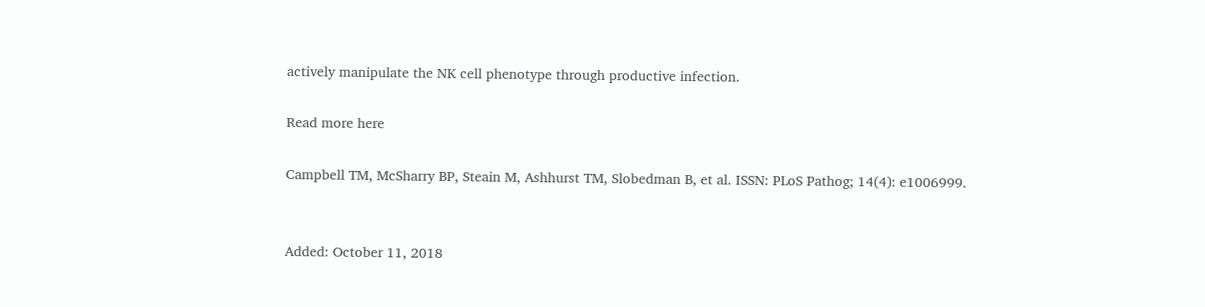actively manipulate the NK cell phenotype through productive infection.

Read more here

Campbell TM, McSharry BP, Steain M, Ashhurst TM, Slobedman B, et al. ISSN: PLoS Pathog; 14(4): e1006999.


Added: October 11, 2018